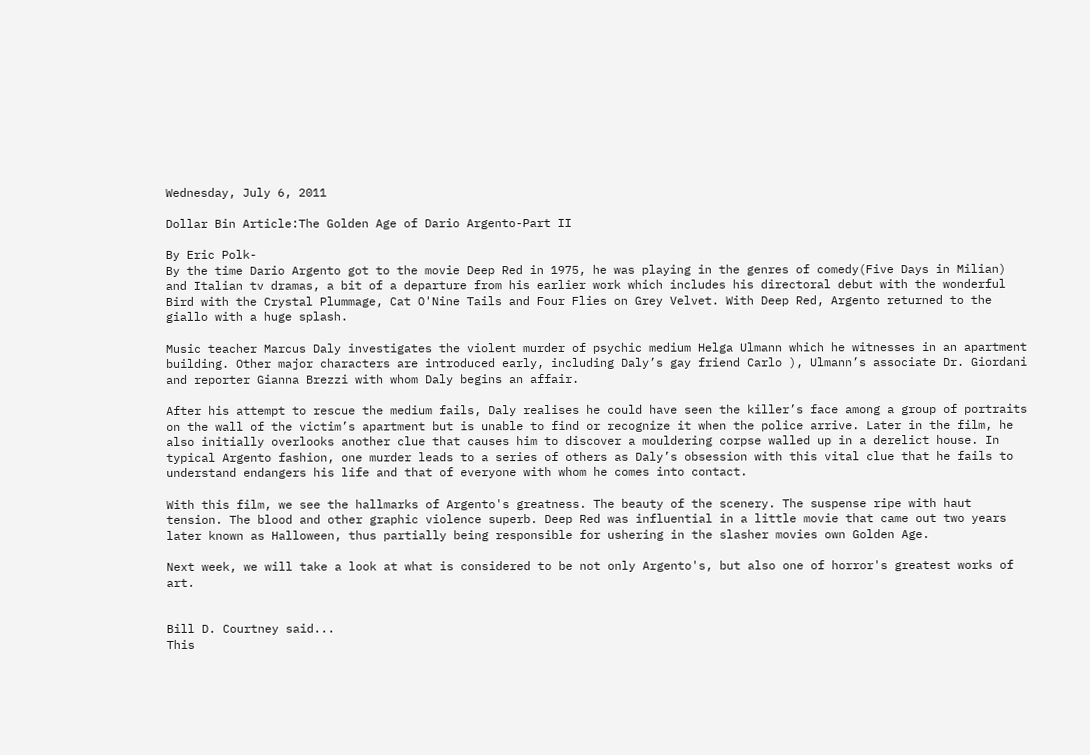Wednesday, July 6, 2011

Dollar Bin Article:The Golden Age of Dario Argento-Part II

By Eric Polk-
By the time Dario Argento got to the movie Deep Red in 1975, he was playing in the genres of comedy(Five Days in Milian) and Italian tv dramas, a bit of a departure from his earlier work which includes his directoral debut with the wonderful Bird with the Crystal Plummage, Cat O'Nine Tails and Four Flies on Grey Velvet. With Deep Red, Argento returned to the giallo with a huge splash.

Music teacher Marcus Daly investigates the violent murder of psychic medium Helga Ulmann which he witnesses in an apartment building. Other major characters are introduced early, including Daly’s gay friend Carlo ), Ulmann’s associate Dr. Giordani and reporter Gianna Brezzi with whom Daly begins an affair.

After his attempt to rescue the medium fails, Daly realises he could have seen the killer’s face among a group of portraits on the wall of the victim’s apartment but is unable to find or recognize it when the police arrive. Later in the film, he also initially overlooks another clue that causes him to discover a mouldering corpse walled up in a derelict house. In typical Argento fashion, one murder leads to a series of others as Daly’s obsession with this vital clue that he fails to understand endangers his life and that of everyone with whom he comes into contact.

With this film, we see the hallmarks of Argento's greatness. The beauty of the scenery. The suspense ripe with haut tension. The blood and other graphic violence superb. Deep Red was influential in a little movie that came out two years later known as Halloween, thus partially being responsible for ushering in the slasher movies own Golden Age.

Next week, we will take a look at what is considered to be not only Argento's, but also one of horror's greatest works of art.


Bill D. Courtney said...
This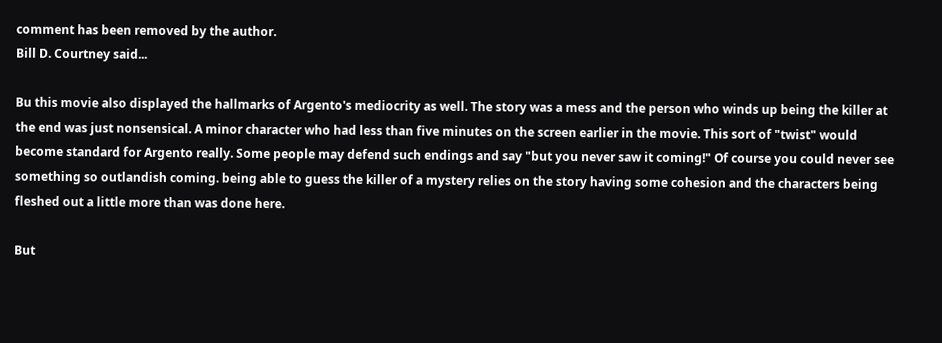comment has been removed by the author.
Bill D. Courtney said...

Bu this movie also displayed the hallmarks of Argento's mediocrity as well. The story was a mess and the person who winds up being the killer at the end was just nonsensical. A minor character who had less than five minutes on the screen earlier in the movie. This sort of "twist" would become standard for Argento really. Some people may defend such endings and say "but you never saw it coming!" Of course you could never see something so outlandish coming. being able to guess the killer of a mystery relies on the story having some cohesion and the characters being fleshed out a little more than was done here.

But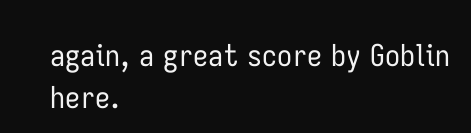again, a great score by Goblin here.